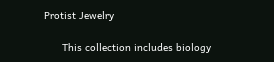Protist Jewelry

      This collection includes biology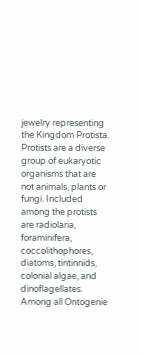jewelry representing the Kingdom Protista. Protists are a diverse group of eukaryotic organisms that are not animals, plants or fungi. Included among the protists are radiolaria, foraminifera, coccolithophores, diatoms, tintinnids, colonial algae, and dinoflagellates. Among all Ontogenie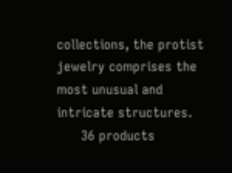collections, the protist jewelry comprises the most unusual and intricate structures.
      36 products